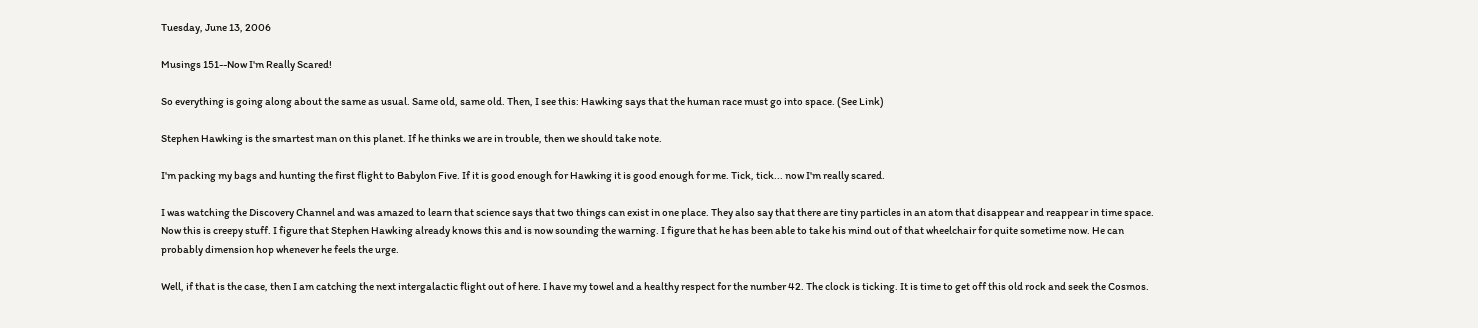Tuesday, June 13, 2006

Musings 151--Now I'm Really Scared!

So everything is going along about the same as usual. Same old, same old. Then, I see this: Hawking says that the human race must go into space. (See Link)

Stephen Hawking is the smartest man on this planet. If he thinks we are in trouble, then we should take note.

I'm packing my bags and hunting the first flight to Babylon Five. If it is good enough for Hawking it is good enough for me. Tick, tick... now I'm really scared.

I was watching the Discovery Channel and was amazed to learn that science says that two things can exist in one place. They also say that there are tiny particles in an atom that disappear and reappear in time space. Now this is creepy stuff. I figure that Stephen Hawking already knows this and is now sounding the warning. I figure that he has been able to take his mind out of that wheelchair for quite sometime now. He can probably dimension hop whenever he feels the urge.

Well, if that is the case, then I am catching the next intergalactic flight out of here. I have my towel and a healthy respect for the number 42. The clock is ticking. It is time to get off this old rock and seek the Cosmos.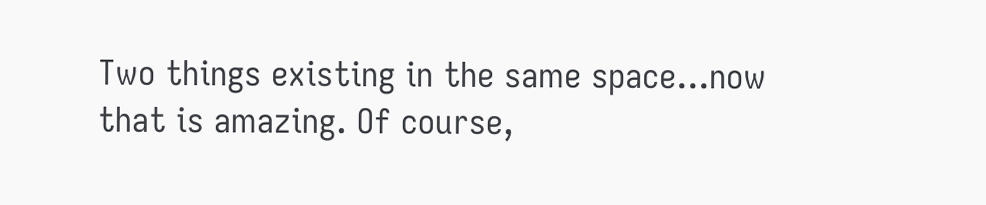Two things existing in the same space...now that is amazing. Of course,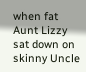when fat Aunt Lizzy sat down on skinny Uncle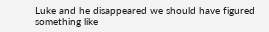Luke and he disappeared we should have figured something like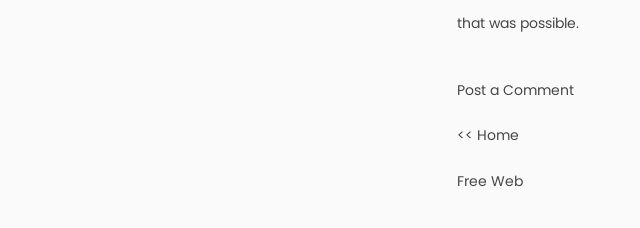that was possible.


Post a Comment

<< Home

Free Web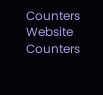Counters
Website Counters